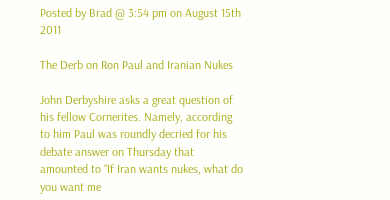Posted by Brad @ 3:54 pm on August 15th 2011

The Derb on Ron Paul and Iranian Nukes

John Derbyshire asks a great question of his fellow Cornerites. Namely, according to him Paul was roundly decried for his debate answer on Thursday that amounted to “If Iran wants nukes, what do you want me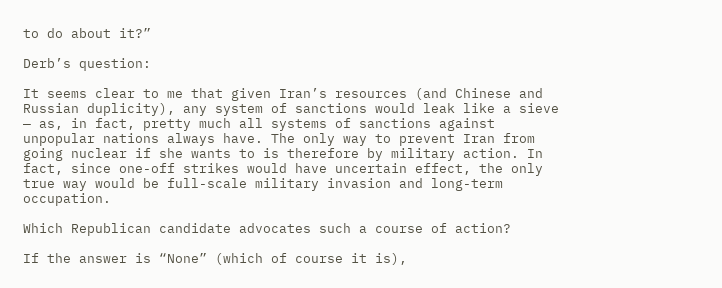to do about it?”

Derb’s question:

It seems clear to me that given Iran’s resources (and Chinese and Russian duplicity), any system of sanctions would leak like a sieve — as, in fact, pretty much all systems of sanctions against unpopular nations always have. The only way to prevent Iran from going nuclear if she wants to is therefore by military action. In fact, since one-off strikes would have uncertain effect, the only true way would be full-scale military invasion and long-term occupation.

Which Republican candidate advocates such a course of action?

If the answer is “None” (which of course it is),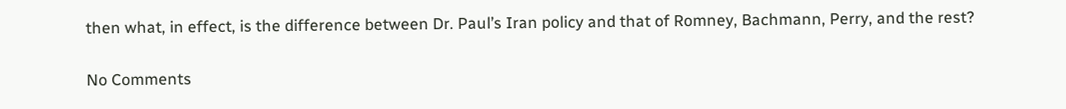then what, in effect, is the difference between Dr. Paul’s Iran policy and that of Romney, Bachmann, Perry, and the rest?

No Comments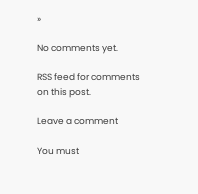»

No comments yet.

RSS feed for comments on this post.

Leave a comment

You must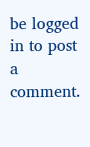be logged in to post a comment.